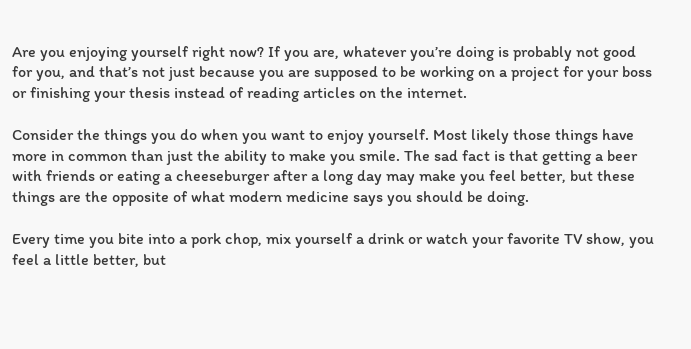Are you enjoying yourself right now? If you are, whatever you’re doing is probably not good for you, and that’s not just because you are supposed to be working on a project for your boss or finishing your thesis instead of reading articles on the internet.

Consider the things you do when you want to enjoy yourself. Most likely those things have more in common than just the ability to make you smile. The sad fact is that getting a beer with friends or eating a cheeseburger after a long day may make you feel better, but these things are the opposite of what modern medicine says you should be doing.

Every time you bite into a pork chop, mix yourself a drink or watch your favorite TV show, you feel a little better, but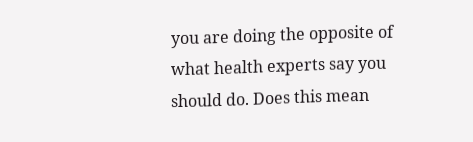you are doing the opposite of what health experts say you should do. Does this mean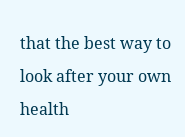that the best way to look after your own health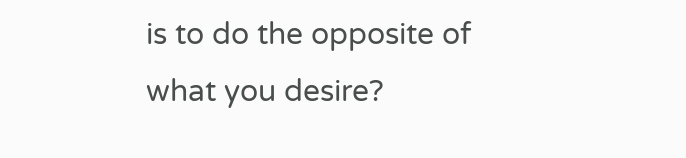is to do the opposite of what you desire?